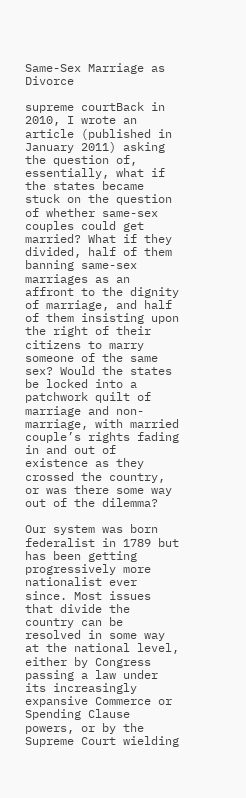Same-Sex Marriage as Divorce

supreme courtBack in 2010, I wrote an article (published in January 2011) asking the question of, essentially, what if the states became stuck on the question of whether same-sex couples could get married? What if they divided, half of them banning same-sex marriages as an affront to the dignity of marriage, and half of them insisting upon the right of their citizens to marry someone of the same sex? Would the states be locked into a patchwork quilt of marriage and non-marriage, with married couple’s rights fading in and out of existence as they crossed the country, or was there some way out of the dilemma?

Our system was born federalist in 1789 but has been getting progressively more nationalist ever since. Most issues that divide the country can be resolved in some way at the national level, either by Congress passing a law under its increasingly expansive Commerce or Spending Clause powers, or by the Supreme Court wielding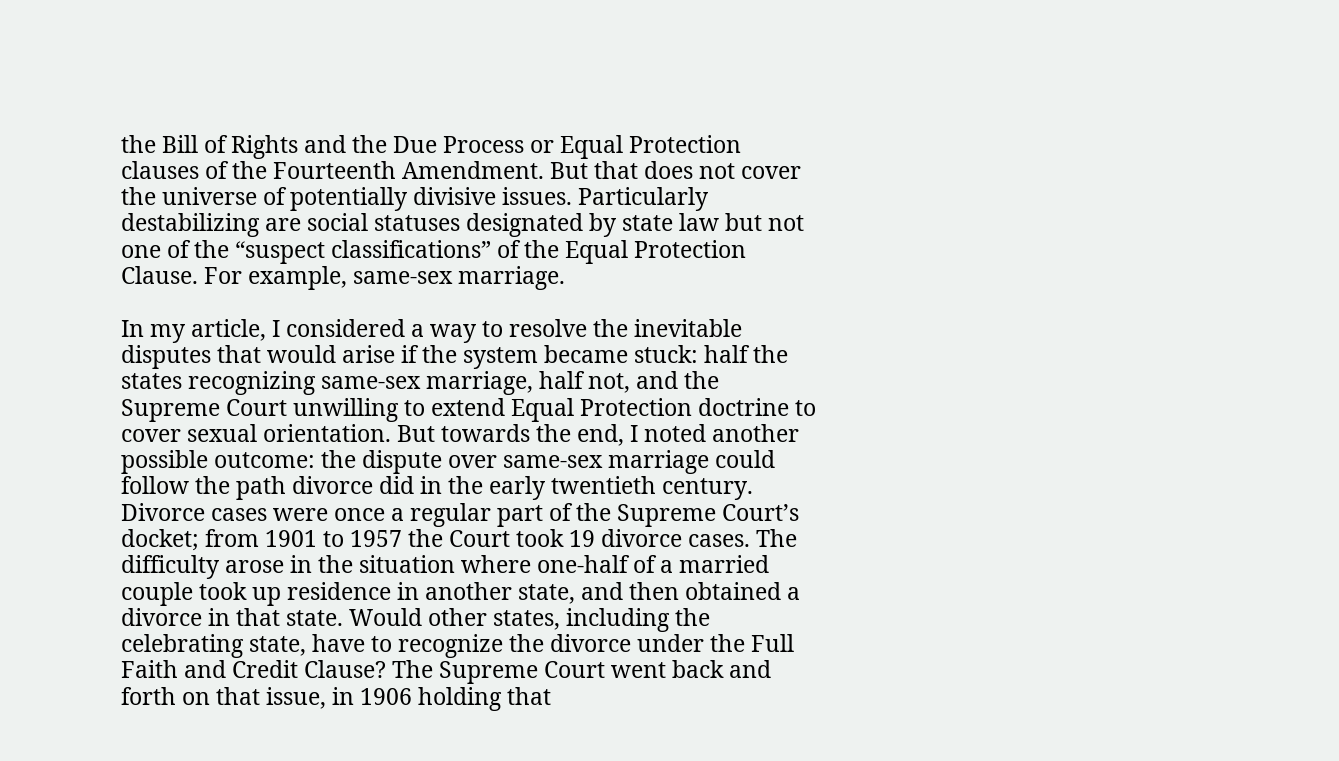the Bill of Rights and the Due Process or Equal Protection clauses of the Fourteenth Amendment. But that does not cover the universe of potentially divisive issues. Particularly destabilizing are social statuses designated by state law but not one of the “suspect classifications” of the Equal Protection Clause. For example, same-sex marriage.

In my article, I considered a way to resolve the inevitable disputes that would arise if the system became stuck: half the states recognizing same-sex marriage, half not, and the Supreme Court unwilling to extend Equal Protection doctrine to cover sexual orientation. But towards the end, I noted another possible outcome: the dispute over same-sex marriage could follow the path divorce did in the early twentieth century. Divorce cases were once a regular part of the Supreme Court’s docket; from 1901 to 1957 the Court took 19 divorce cases. The difficulty arose in the situation where one-half of a married couple took up residence in another state, and then obtained a divorce in that state. Would other states, including the celebrating state, have to recognize the divorce under the Full Faith and Credit Clause? The Supreme Court went back and forth on that issue, in 1906 holding that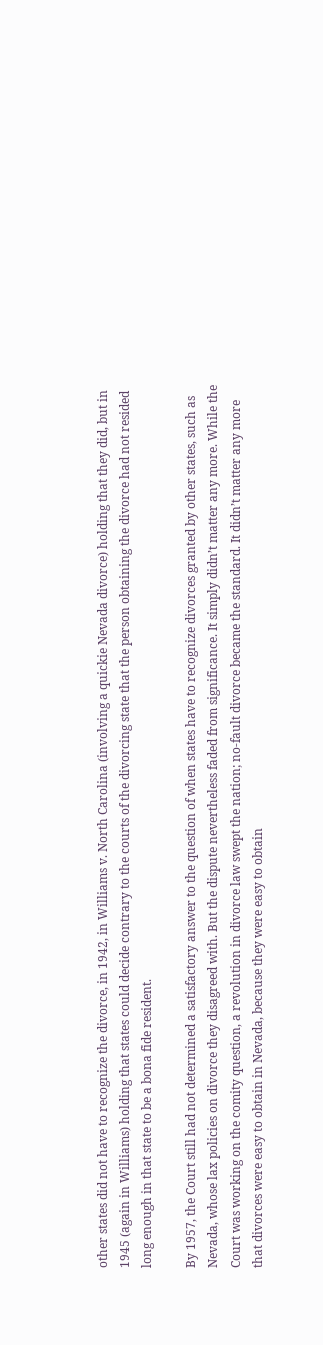other states did not have to recognize the divorce, in 1942, in Williams v. North Carolina (involving a quickie Nevada divorce) holding that they did, but in 1945 (again in Williams) holding that states could decide contrary to the courts of the divorcing state that the person obtaining the divorce had not resided long enough in that state to be a bona fide resident.

By 1957, the Court still had not determined a satisfactory answer to the question of when states have to recognize divorces granted by other states, such as Nevada, whose lax policies on divorce they disagreed with. But the dispute nevertheless faded from significance. It simply didn’t matter any more. While the Court was working on the comity question, a revolution in divorce law swept the nation; no-fault divorce became the standard. It didn’t matter any more that divorces were easy to obtain in Nevada, because they were easy to obtain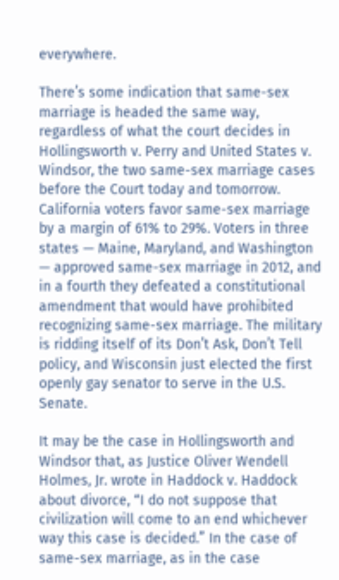everywhere.

There’s some indication that same-sex marriage is headed the same way, regardless of what the court decides in Hollingsworth v. Perry and United States v. Windsor, the two same-sex marriage cases before the Court today and tomorrow. California voters favor same-sex marriage by a margin of 61% to 29%. Voters in three states — Maine, Maryland, and Washington — approved same-sex marriage in 2012, and in a fourth they defeated a constitutional amendment that would have prohibited recognizing same-sex marriage. The military is ridding itself of its Don’t Ask, Don’t Tell policy, and Wisconsin just elected the first openly gay senator to serve in the U.S. Senate.

It may be the case in Hollingsworth and Windsor that, as Justice Oliver Wendell Holmes, Jr. wrote in Haddock v. Haddock about divorce, “I do not suppose that civilization will come to an end whichever way this case is decided.” In the case of same-sex marriage, as in the case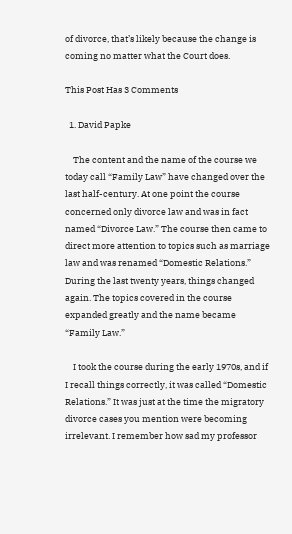of divorce, that’s likely because the change is coming no matter what the Court does.

This Post Has 3 Comments

  1. David Papke

    The content and the name of the course we today call “Family Law” have changed over the last half-century. At one point the course concerned only divorce law and was in fact named “Divorce Law.” The course then came to direct more attention to topics such as marriage law and was renamed “Domestic Relations.” During the last twenty years, things changed again. The topics covered in the course expanded greatly and the name became “Family Law.”

    I took the course during the early 1970s, and if I recall things correctly, it was called “Domestic Relations.” It was just at the time the migratory divorce cases you mention were becoming irrelevant. I remember how sad my professor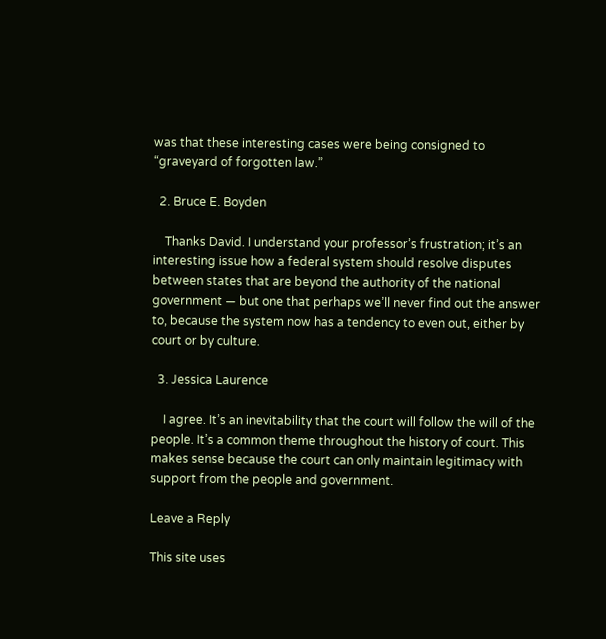was that these interesting cases were being consigned to “graveyard of forgotten law.”

  2. Bruce E. Boyden

    Thanks David. I understand your professor’s frustration; it’s an interesting issue how a federal system should resolve disputes between states that are beyond the authority of the national government — but one that perhaps we’ll never find out the answer to, because the system now has a tendency to even out, either by court or by culture.

  3. Jessica Laurence

    I agree. It’s an inevitability that the court will follow the will of the people. It’s a common theme throughout the history of court. This makes sense because the court can only maintain legitimacy with support from the people and government.

Leave a Reply

This site uses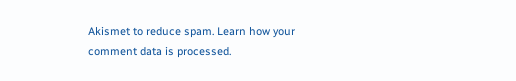Akismet to reduce spam. Learn how your comment data is processed.